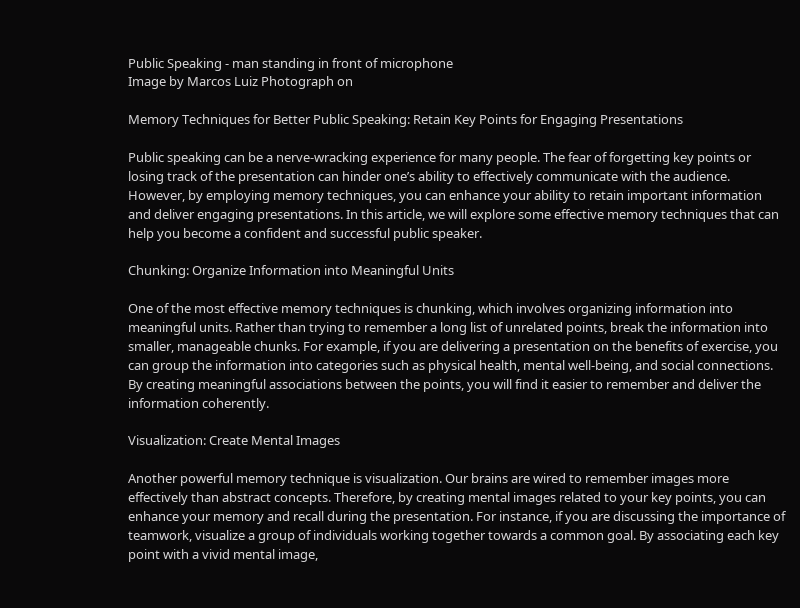Public Speaking - man standing in front of microphone
Image by Marcos Luiz Photograph on

Memory Techniques for Better Public Speaking: Retain Key Points for Engaging Presentations

Public speaking can be a nerve-wracking experience for many people. The fear of forgetting key points or losing track of the presentation can hinder one’s ability to effectively communicate with the audience. However, by employing memory techniques, you can enhance your ability to retain important information and deliver engaging presentations. In this article, we will explore some effective memory techniques that can help you become a confident and successful public speaker.

Chunking: Organize Information into Meaningful Units

One of the most effective memory techniques is chunking, which involves organizing information into meaningful units. Rather than trying to remember a long list of unrelated points, break the information into smaller, manageable chunks. For example, if you are delivering a presentation on the benefits of exercise, you can group the information into categories such as physical health, mental well-being, and social connections. By creating meaningful associations between the points, you will find it easier to remember and deliver the information coherently.

Visualization: Create Mental Images

Another powerful memory technique is visualization. Our brains are wired to remember images more effectively than abstract concepts. Therefore, by creating mental images related to your key points, you can enhance your memory and recall during the presentation. For instance, if you are discussing the importance of teamwork, visualize a group of individuals working together towards a common goal. By associating each key point with a vivid mental image,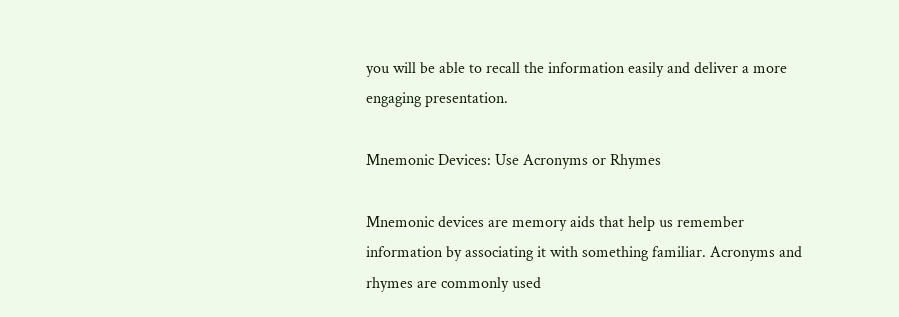you will be able to recall the information easily and deliver a more engaging presentation.

Mnemonic Devices: Use Acronyms or Rhymes

Mnemonic devices are memory aids that help us remember information by associating it with something familiar. Acronyms and rhymes are commonly used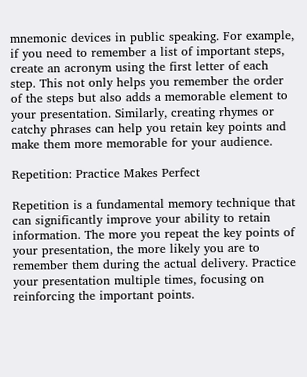mnemonic devices in public speaking. For example, if you need to remember a list of important steps, create an acronym using the first letter of each step. This not only helps you remember the order of the steps but also adds a memorable element to your presentation. Similarly, creating rhymes or catchy phrases can help you retain key points and make them more memorable for your audience.

Repetition: Practice Makes Perfect

Repetition is a fundamental memory technique that can significantly improve your ability to retain information. The more you repeat the key points of your presentation, the more likely you are to remember them during the actual delivery. Practice your presentation multiple times, focusing on reinforcing the important points.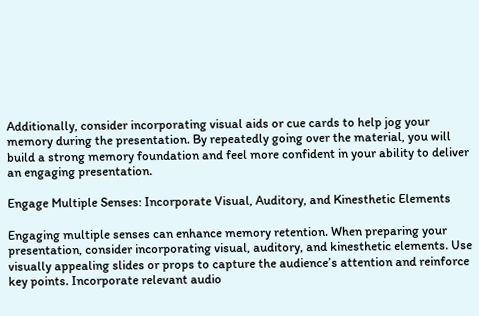Additionally, consider incorporating visual aids or cue cards to help jog your memory during the presentation. By repeatedly going over the material, you will build a strong memory foundation and feel more confident in your ability to deliver an engaging presentation.

Engage Multiple Senses: Incorporate Visual, Auditory, and Kinesthetic Elements

Engaging multiple senses can enhance memory retention. When preparing your presentation, consider incorporating visual, auditory, and kinesthetic elements. Use visually appealing slides or props to capture the audience’s attention and reinforce key points. Incorporate relevant audio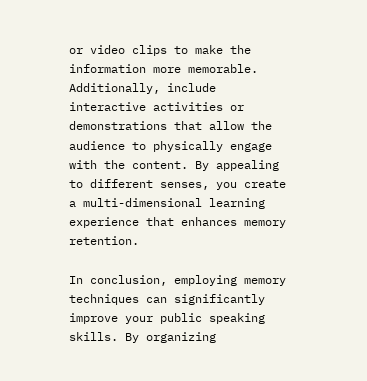or video clips to make the information more memorable. Additionally, include interactive activities or demonstrations that allow the audience to physically engage with the content. By appealing to different senses, you create a multi-dimensional learning experience that enhances memory retention.

In conclusion, employing memory techniques can significantly improve your public speaking skills. By organizing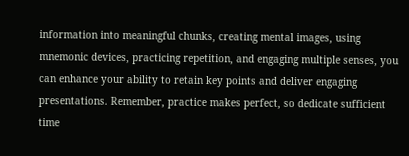information into meaningful chunks, creating mental images, using mnemonic devices, practicing repetition, and engaging multiple senses, you can enhance your ability to retain key points and deliver engaging presentations. Remember, practice makes perfect, so dedicate sufficient time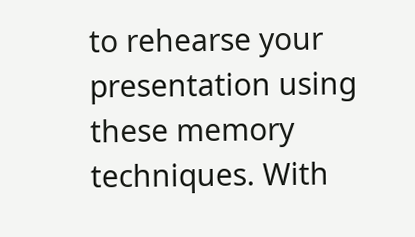to rehearse your presentation using these memory techniques. With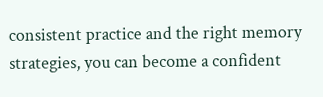consistent practice and the right memory strategies, you can become a confident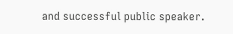and successful public speaker.